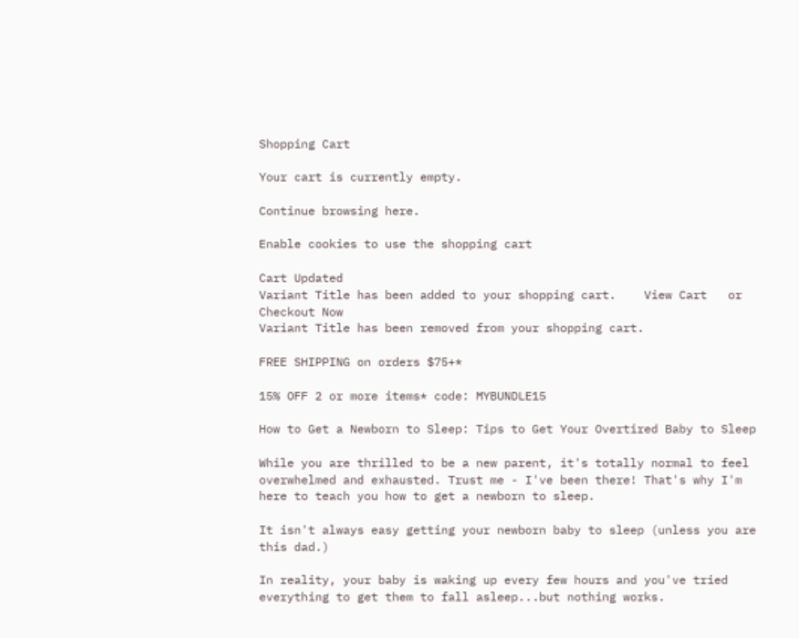Shopping Cart

Your cart is currently empty.

Continue browsing here.

Enable cookies to use the shopping cart

Cart Updated
Variant Title has been added to your shopping cart.    View Cart   or   Checkout Now
Variant Title has been removed from your shopping cart.

FREE SHIPPING on orders $75+*

15% OFF 2 or more items* code: MYBUNDLE15

How to Get a Newborn to Sleep: Tips to Get Your Overtired Baby to Sleep

While you are thrilled to be a new parent, it's totally normal to feel overwhelmed and exhausted. Trust me - I've been there! That's why I'm here to teach you how to get a newborn to sleep.

It isn't always easy getting your newborn baby to sleep (unless you are this dad.)

In reality, your baby is waking up every few hours and you've tried everything to get them to fall asleep...but nothing works.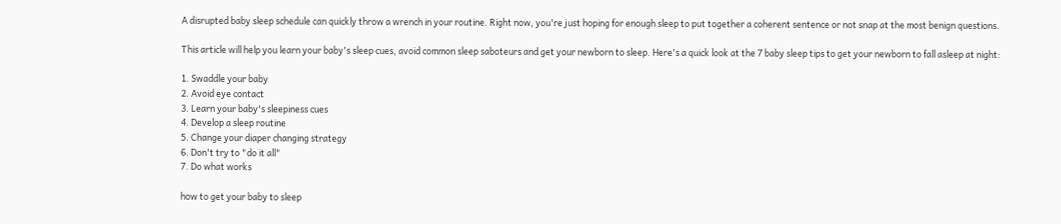A disrupted baby sleep schedule can quickly throw a wrench in your routine. Right now, you're just hoping for enough sleep to put together a coherent sentence or not snap at the most benign questions.

This article will help you learn your baby's sleep cues, avoid common sleep saboteurs and get your newborn to sleep. Here's a quick look at the 7 baby sleep tips to get your newborn to fall asleep at night:

1. Swaddle your baby
2. Avoid eye contact
3. Learn your baby's sleepiness cues
4. Develop a sleep routine
5. Change your diaper changing strategy
6. Don't try to "do it all"
7. Do what works

how to get your baby to sleep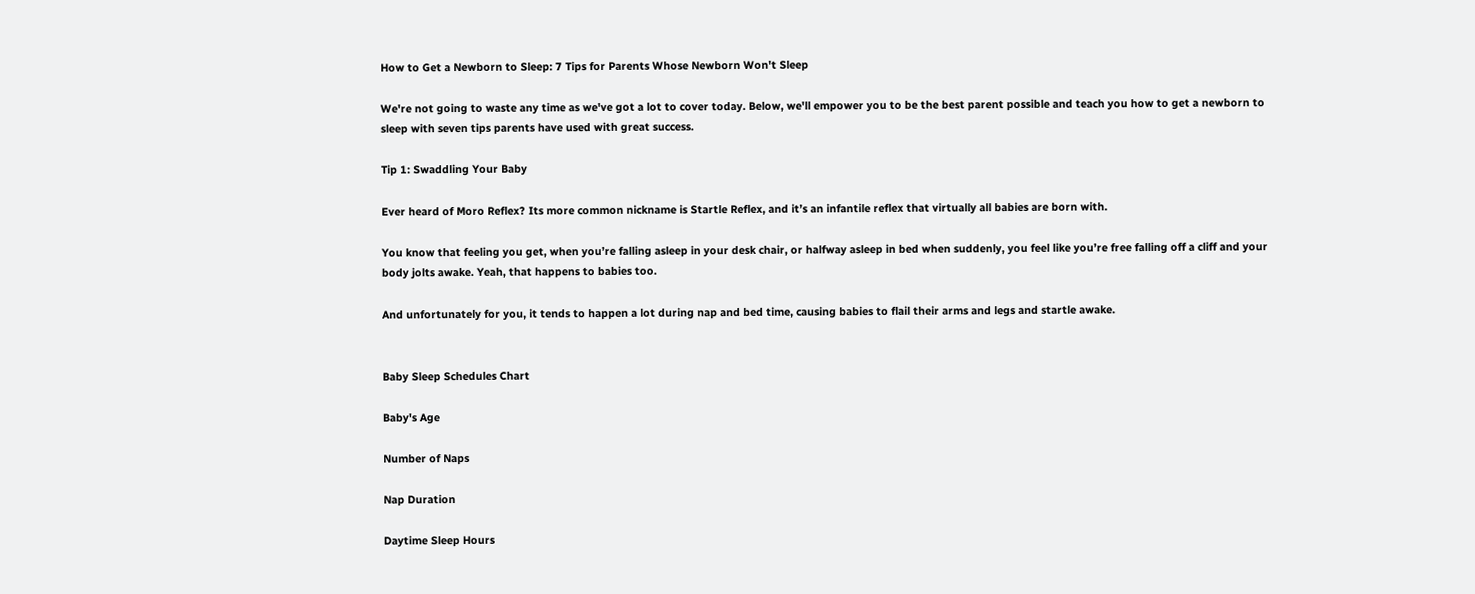How to Get a Newborn to Sleep: 7 Tips for Parents Whose Newborn Won't Sleep

We're not going to waste any time as we've got a lot to cover today. Below, we'll empower you to be the best parent possible and teach you how to get a newborn to sleep with seven tips parents have used with great success.

Tip 1: Swaddling Your Baby

Ever heard of Moro Reflex? Its more common nickname is Startle Reflex, and it’s an infantile reflex that virtually all babies are born with.

You know that feeling you get, when you’re falling asleep in your desk chair, or halfway asleep in bed when suddenly, you feel like you’re free falling off a cliff and your body jolts awake. Yeah, that happens to babies too.

And unfortunately for you, it tends to happen a lot during nap and bed time, causing babies to flail their arms and legs and startle awake.


Baby Sleep Schedules Chart

Baby's Age

Number of Naps

Nap Duration

Daytime Sleep Hours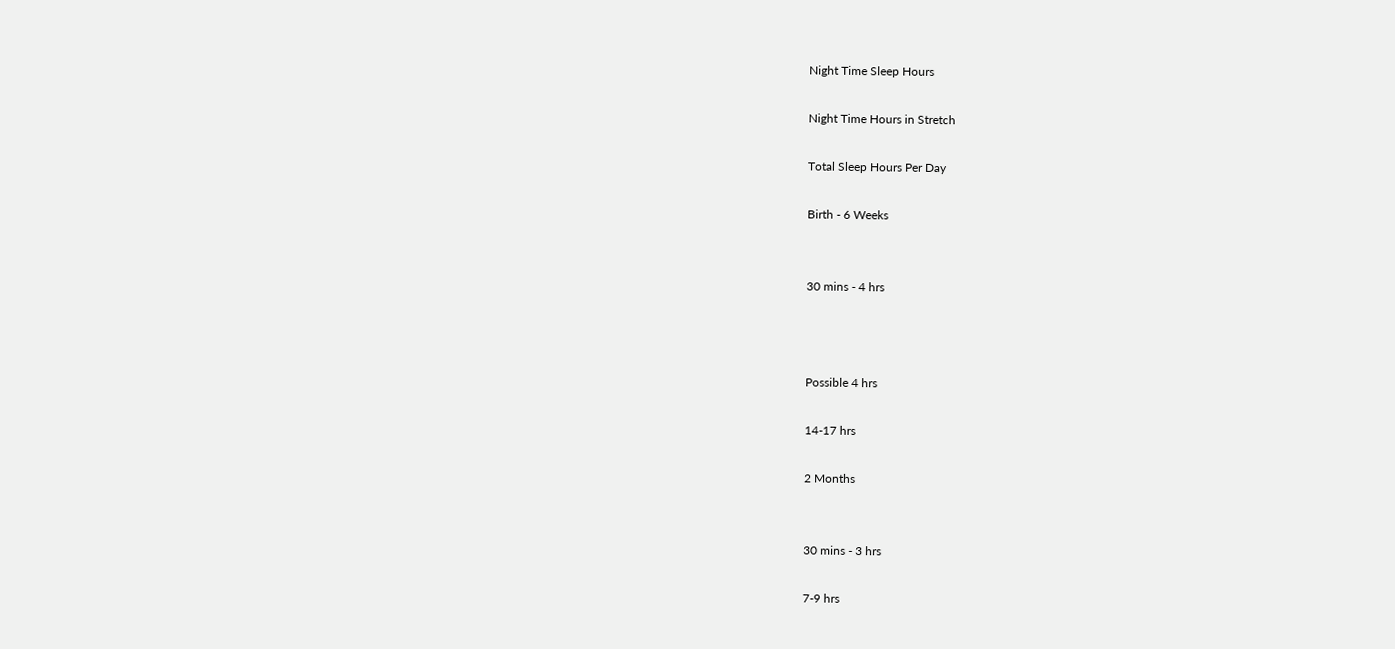Night Time Sleep Hours

Night Time Hours in Stretch

Total Sleep Hours Per Day

Birth - 6 Weeks


30 mins - 4 hrs



Possible 4 hrs

14-17 hrs

2 Months


30 mins - 3 hrs

7-9 hrs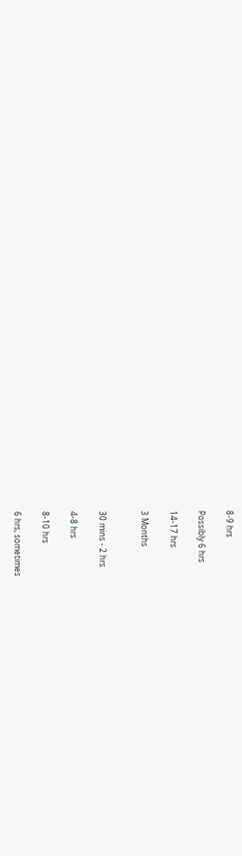8-9 hrs

Possibly 6 hrs

14-17 hrs

3 Months


30 mins - 2 hrs

4-8 hrs

8-10 hrs

6 hrs, sometimes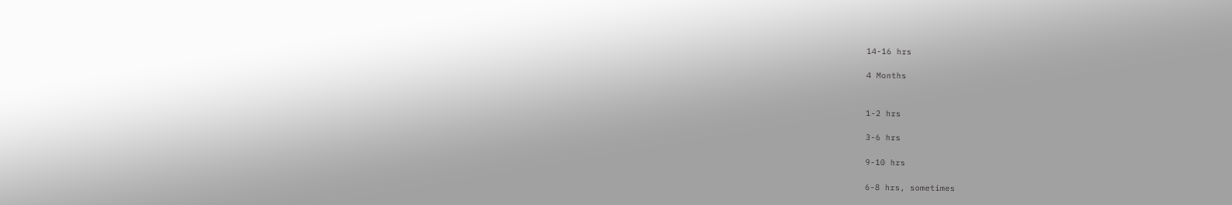14-16 hrs

4 Months


1-2 hrs

3-6 hrs

9-10 hrs

6-8 hrs, sometimes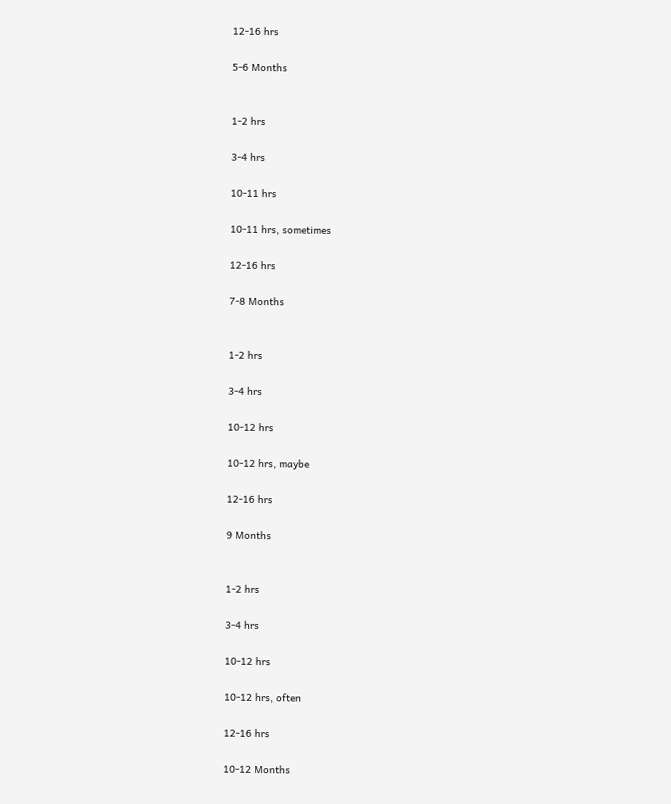12-16 hrs

5-6 Months


1-2 hrs

3-4 hrs

10-11 hrs

10-11 hrs, sometimes

12-16 hrs

7-8 Months


1-2 hrs

3-4 hrs

10-12 hrs

10-12 hrs, maybe

12-16 hrs

9 Months


1-2 hrs

3-4 hrs

10-12 hrs

10-12 hrs, often

12-16 hrs

10-12 Months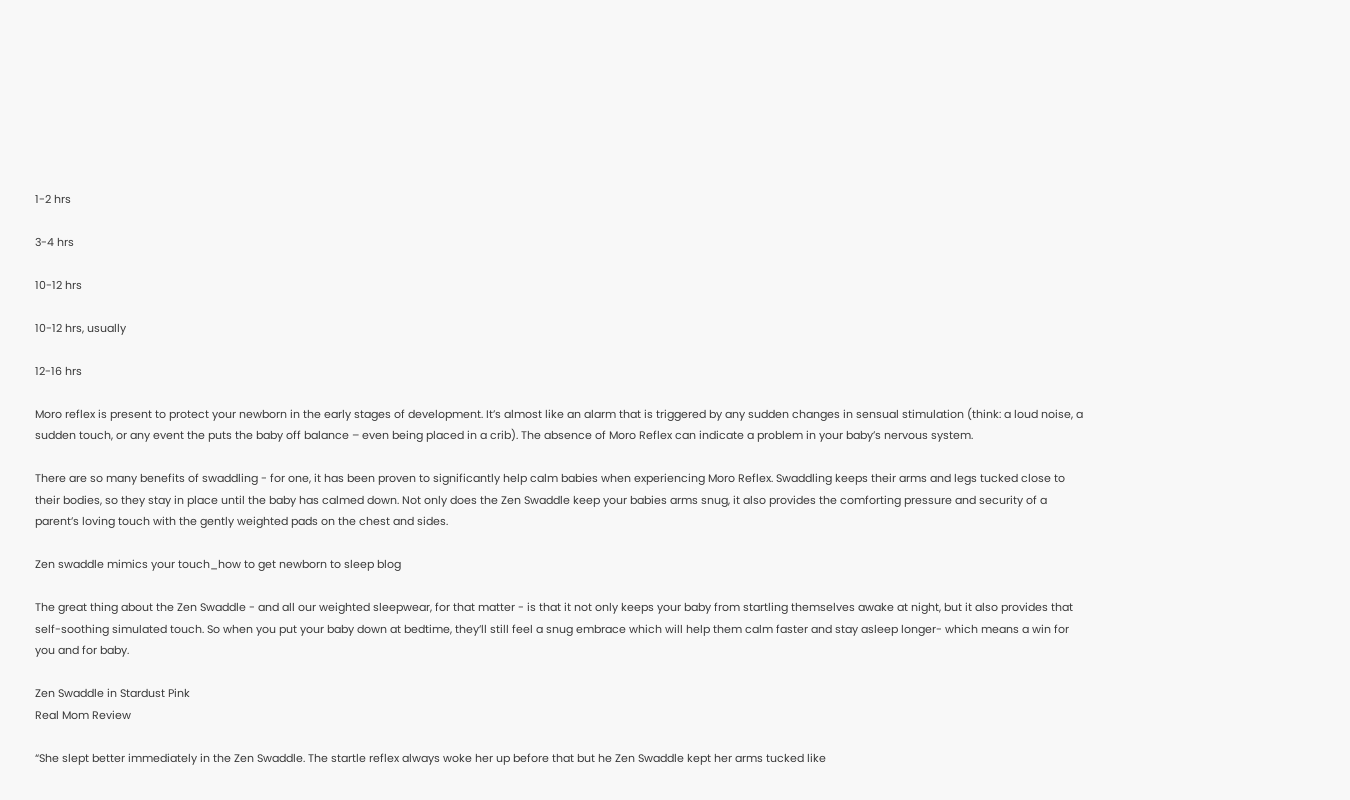1-2 hrs

3-4 hrs

10-12 hrs

10-12 hrs, usually

12-16 hrs

Moro reflex is present to protect your newborn in the early stages of development. It’s almost like an alarm that is triggered by any sudden changes in sensual stimulation (think: a loud noise, a sudden touch, or any event the puts the baby off balance – even being placed in a crib). The absence of Moro Reflex can indicate a problem in your baby’s nervous system.

There are so many benefits of swaddling - for one, it has been proven to significantly help calm babies when experiencing Moro Reflex. Swaddling keeps their arms and legs tucked close to their bodies, so they stay in place until the baby has calmed down. Not only does the Zen Swaddle keep your babies arms snug, it also provides the comforting pressure and security of a parent’s loving touch with the gently weighted pads on the chest and sides.

Zen swaddle mimics your touch_how to get newborn to sleep blog

The great thing about the Zen Swaddle - and all our weighted sleepwear, for that matter - is that it not only keeps your baby from startling themselves awake at night, but it also provides that self-soothing simulated touch. So when you put your baby down at bedtime, they’ll still feel a snug embrace which will help them calm faster and stay asleep longer- which means a win for you and for baby.

Zen Swaddle in Stardust Pink
Real Mom Review

“She slept better immediately in the Zen Swaddle. The startle reflex always woke her up before that but he Zen Swaddle kept her arms tucked like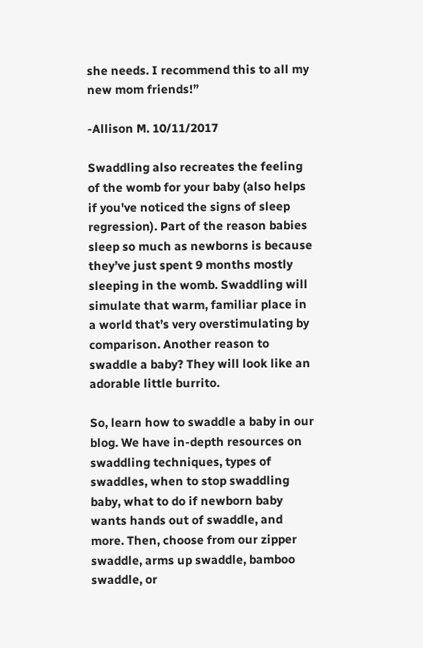she needs. I recommend this to all my new mom friends!”

-Allison M. 10/11/2017

Swaddling also recreates the feeling of the womb for your baby (also helps if you've noticed the signs of sleep regression). Part of the reason babies sleep so much as newborns is because they’ve just spent 9 months mostly sleeping in the womb. Swaddling will simulate that warm, familiar place in a world that’s very overstimulating by comparison. Another reason to swaddle a baby? They will look like an adorable little burrito.

So, learn how to swaddle a baby in our blog. We have in-depth resources on swaddling techniques, types of swaddles, when to stop swaddling baby, what to do if newborn baby wants hands out of swaddle, and more. Then, choose from our zipper swaddle, arms up swaddle, bamboo swaddle, or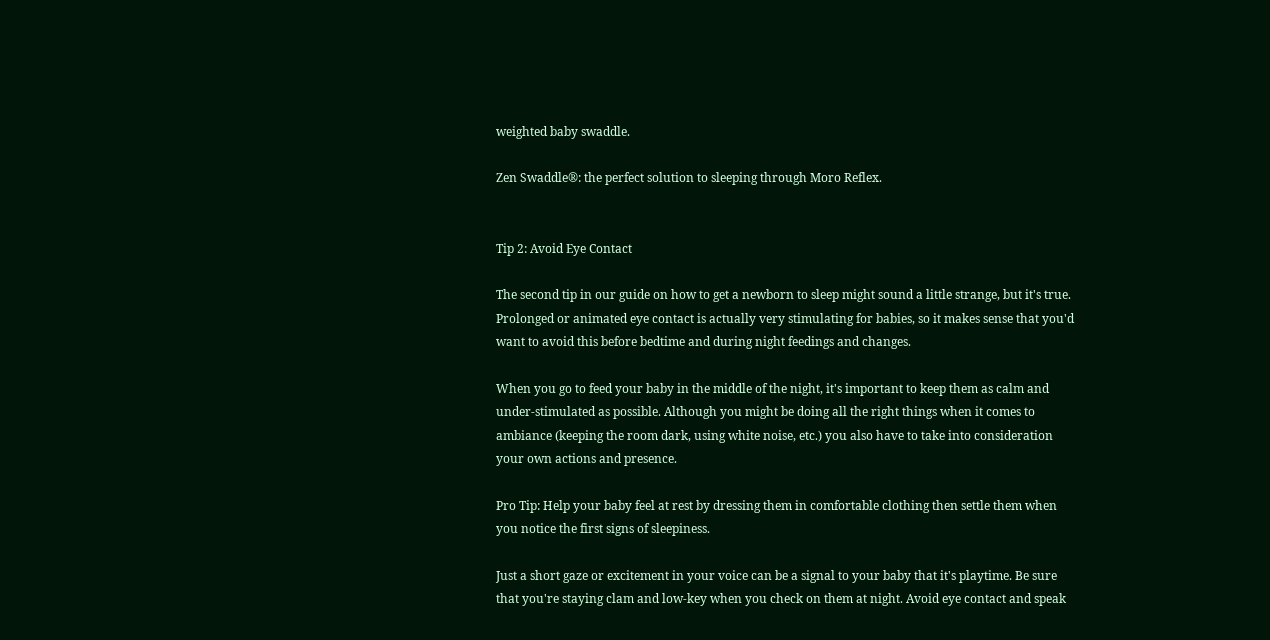weighted baby swaddle.

Zen Swaddle®: the perfect solution to sleeping through Moro Reflex.


Tip 2: Avoid Eye Contact

The second tip in our guide on how to get a newborn to sleep might sound a little strange, but it's true. Prolonged or animated eye contact is actually very stimulating for babies, so it makes sense that you'd want to avoid this before bedtime and during night feedings and changes.

When you go to feed your baby in the middle of the night, it's important to keep them as calm and under-stimulated as possible. Although you might be doing all the right things when it comes to ambiance (keeping the room dark, using white noise, etc.) you also have to take into consideration your own actions and presence.

Pro Tip: Help your baby feel at rest by dressing them in comfortable clothing then settle them when you notice the first signs of sleepiness.

Just a short gaze or excitement in your voice can be a signal to your baby that it's playtime. Be sure that you're staying clam and low-key when you check on them at night. Avoid eye contact and speak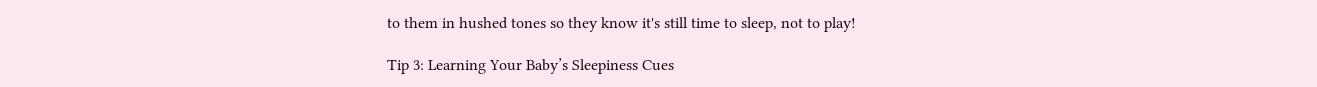to them in hushed tones so they know it's still time to sleep, not to play!

Tip 3: Learning Your Baby’s Sleepiness Cues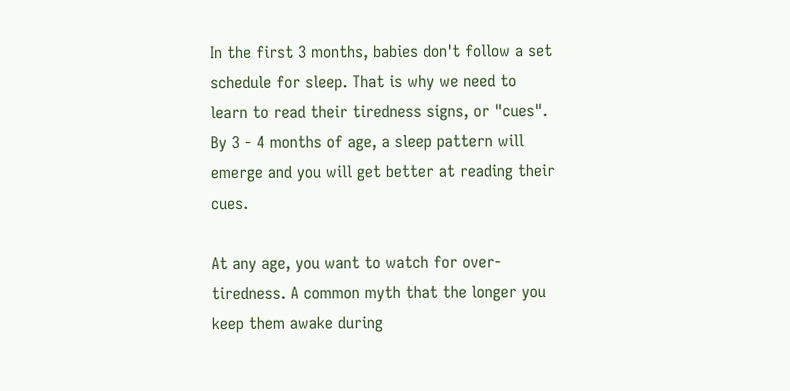In the first 3 months, babies don't follow a set schedule for sleep. That is why we need to learn to read their tiredness signs, or "cues". By 3 - 4 months of age, a sleep pattern will emerge and you will get better at reading their cues.

At any age, you want to watch for over-tiredness. A common myth that the longer you keep them awake during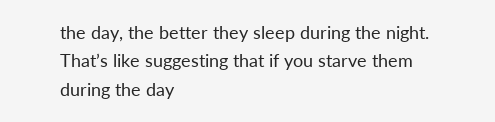the day, the better they sleep during the night. That’s like suggesting that if you starve them during the day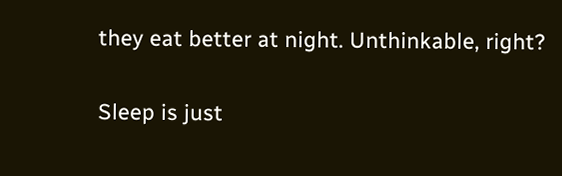they eat better at night. Unthinkable, right?

Sleep is just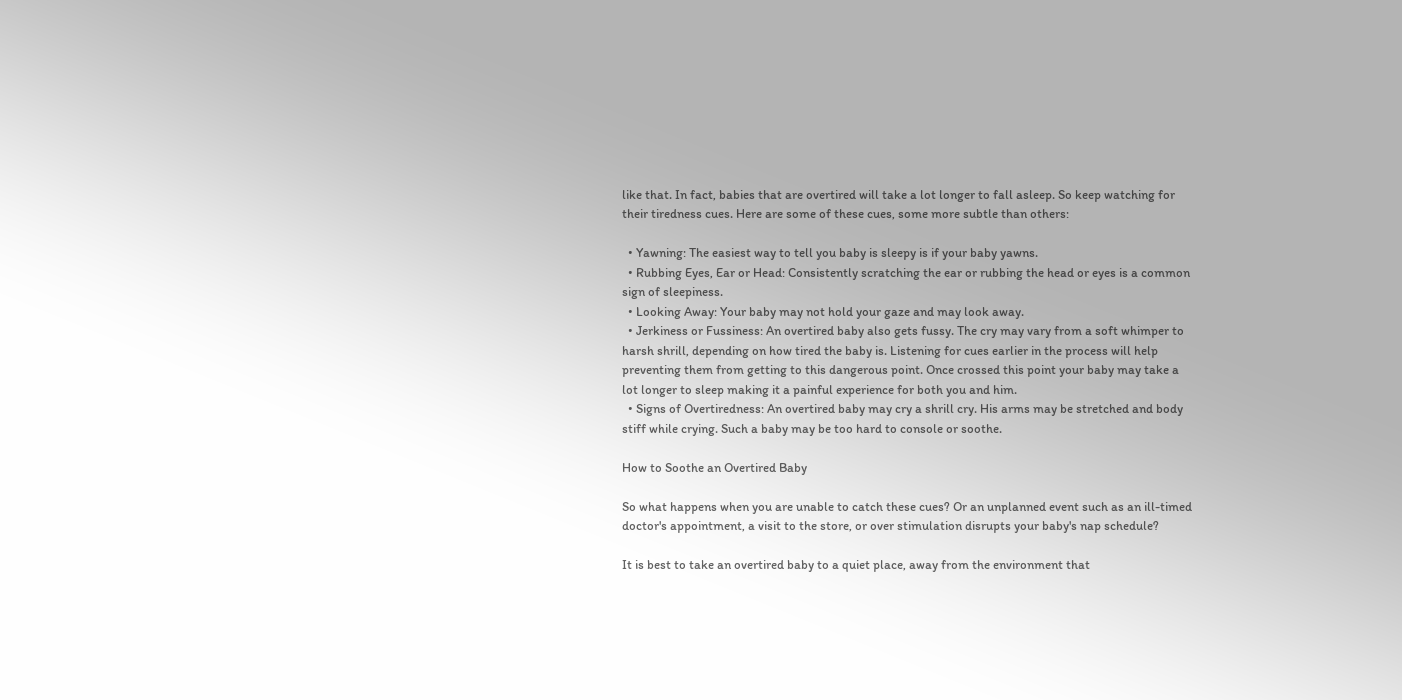like that. In fact, babies that are overtired will take a lot longer to fall asleep. So keep watching for their tiredness cues. Here are some of these cues, some more subtle than others:

  • Yawning: The easiest way to tell you baby is sleepy is if your baby yawns.
  • Rubbing Eyes, Ear or Head: Consistently scratching the ear or rubbing the head or eyes is a common sign of sleepiness.
  • Looking Away: Your baby may not hold your gaze and may look away.
  • Jerkiness or Fussiness: An overtired baby also gets fussy. The cry may vary from a soft whimper to harsh shrill, depending on how tired the baby is. Listening for cues earlier in the process will help preventing them from getting to this dangerous point. Once crossed this point your baby may take a lot longer to sleep making it a painful experience for both you and him.
  • Signs of Overtiredness: An overtired baby may cry a shrill cry. His arms may be stretched and body stiff while crying. Such a baby may be too hard to console or soothe.

How to Soothe an Overtired Baby

So what happens when you are unable to catch these cues? Or an unplanned event such as an ill-timed doctor's appointment, a visit to the store, or over stimulation disrupts your baby's nap schedule?

It is best to take an overtired baby to a quiet place, away from the environment that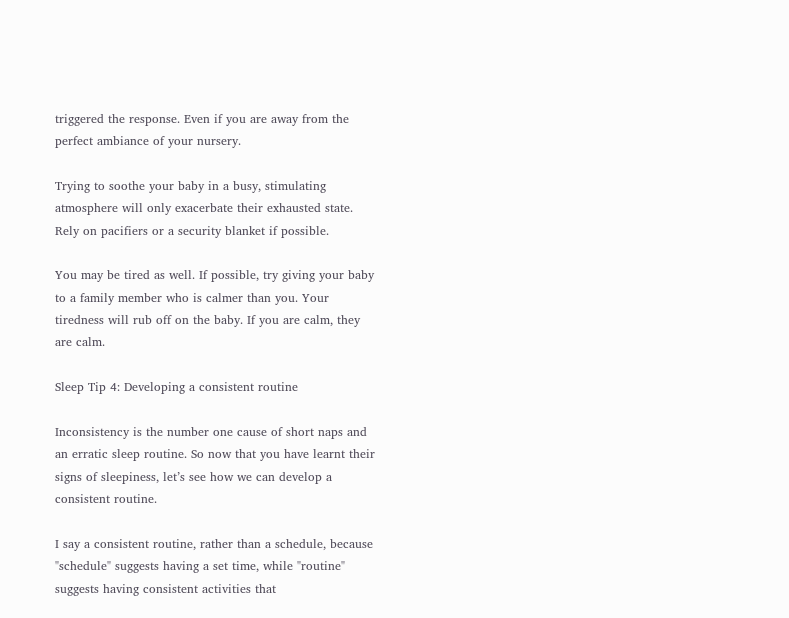triggered the response. Even if you are away from the perfect ambiance of your nursery.

Trying to soothe your baby in a busy, stimulating atmosphere will only exacerbate their exhausted state. Rely on pacifiers or a security blanket if possible.

You may be tired as well. If possible, try giving your baby to a family member who is calmer than you. Your tiredness will rub off on the baby. If you are calm, they are calm.

Sleep Tip 4: Developing a consistent routine

Inconsistency is the number one cause of short naps and an erratic sleep routine. So now that you have learnt their signs of sleepiness, let’s see how we can develop a consistent routine.

I say a consistent routine, rather than a schedule, because "schedule" suggests having a set time, while "routine" suggests having consistent activities that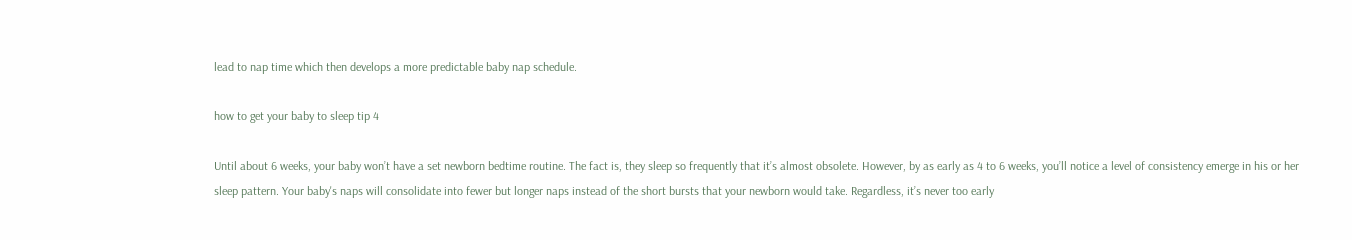lead to nap time which then develops a more predictable baby nap schedule.

how to get your baby to sleep tip 4

Until about 6 weeks, your baby won’t have a set newborn bedtime routine. The fact is, they sleep so frequently that it’s almost obsolete. However, by as early as 4 to 6 weeks, you’ll notice a level of consistency emerge in his or her sleep pattern. Your baby's naps will consolidate into fewer but longer naps instead of the short bursts that your newborn would take. Regardless, it’s never too early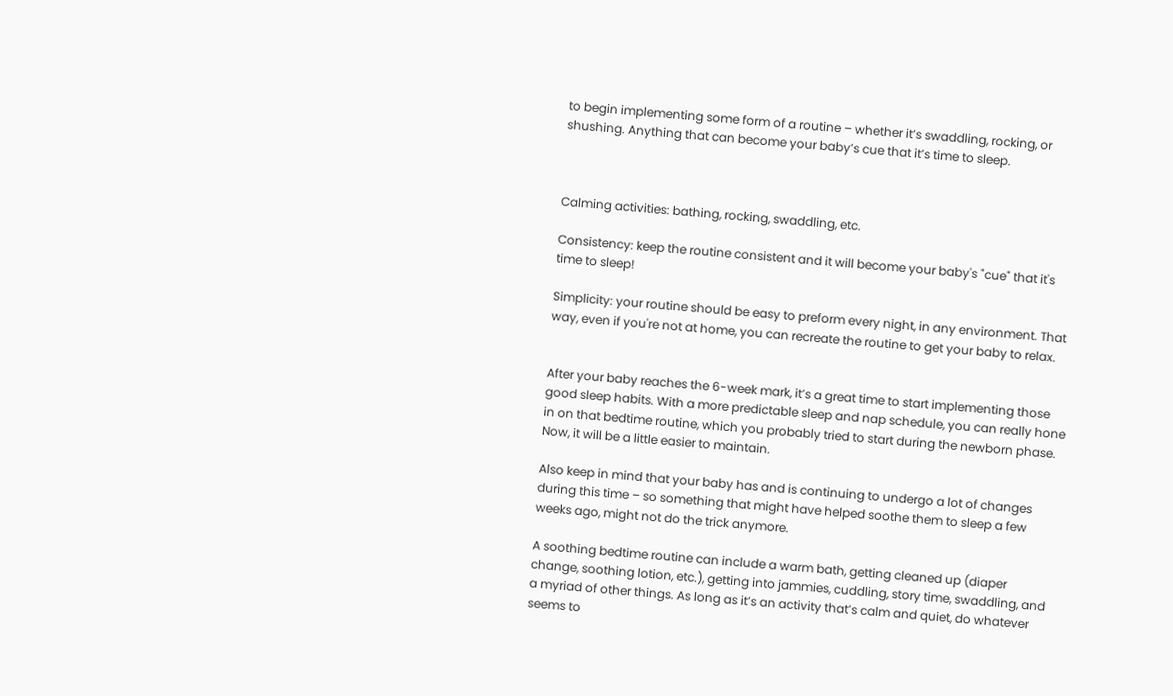to begin implementing some form of a routine – whether it’s swaddling, rocking, or shushing. Anything that can become your baby’s cue that it’s time to sleep.



Calming activities: bathing, rocking, swaddling, etc.

Consistency: keep the routine consistent and it will become your baby's "cue" that it's time to sleep!

Simplicity: your routine should be easy to preform every night, in any environment. That way, even if you're not at home, you can recreate the routine to get your baby to relax.


After your baby reaches the 6-week mark, it’s a great time to start implementing those good sleep habits. With a more predictable sleep and nap schedule, you can really hone in on that bedtime routine, which you probably tried to start during the newborn phase. Now, it will be a little easier to maintain.

Also keep in mind that your baby has and is continuing to undergo a lot of changes during this time – so something that might have helped soothe them to sleep a few weeks ago, might not do the trick anymore.

A soothing bedtime routine can include a warm bath, getting cleaned up (diaper change, soothing lotion, etc.), getting into jammies, cuddling, story time, swaddling, and a myriad of other things. As long as it’s an activity that’s calm and quiet, do whatever seems to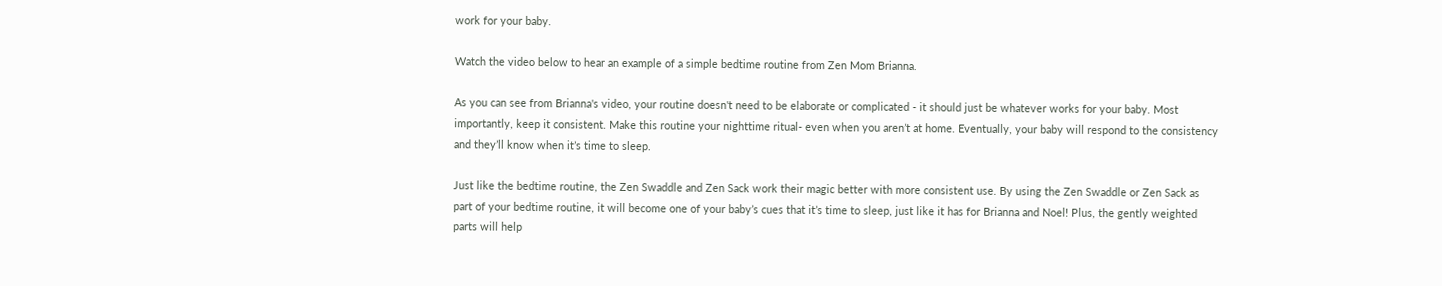work for your baby.

Watch the video below to hear an example of a simple bedtime routine from Zen Mom Brianna.

As you can see from Brianna's video, your routine doesn't need to be elaborate or complicated - it should just be whatever works for your baby. Most importantly, keep it consistent. Make this routine your nighttime ritual- even when you aren’t at home. Eventually, your baby will respond to the consistency and they’ll know when it’s time to sleep.

Just like the bedtime routine, the Zen Swaddle and Zen Sack work their magic better with more consistent use. By using the Zen Swaddle or Zen Sack as part of your bedtime routine, it will become one of your baby’s cues that it’s time to sleep, just like it has for Brianna and Noel! Plus, the gently weighted parts will help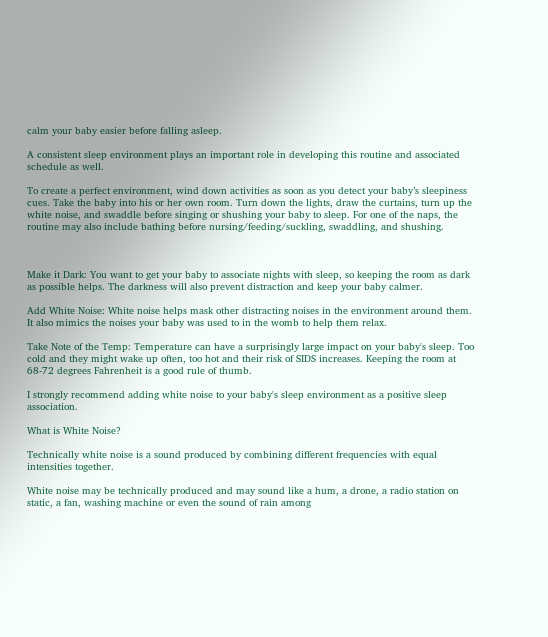calm your baby easier before falling asleep.

A consistent sleep environment plays an important role in developing this routine and associated schedule as well.

To create a perfect environment, wind down activities as soon as you detect your baby’s sleepiness cues. Take the baby into his or her own room. Turn down the lights, draw the curtains, turn up the white noise, and swaddle before singing or shushing your baby to sleep. For one of the naps, the routine may also include bathing before nursing/feeding/suckling, swaddling, and shushing.



Make it Dark: You want to get your baby to associate nights with sleep, so keeping the room as dark as possible helps. The darkness will also prevent distraction and keep your baby calmer.

Add White Noise: White noise helps mask other distracting noises in the environment around them. It also mimics the noises your baby was used to in the womb to help them relax.

Take Note of the Temp: Temperature can have a surprisingly large impact on your baby's sleep. Too cold and they might wake up often, too hot and their risk of SIDS increases. Keeping the room at 68-72 degrees Fahrenheit is a good rule of thumb.

I strongly recommend adding white noise to your baby's sleep environment as a positive sleep association.

What is White Noise?

Technically white noise is a sound produced by combining different frequencies with equal intensities together.

White noise may be technically produced and may sound like a hum, a drone, a radio station on static, a fan, washing machine or even the sound of rain among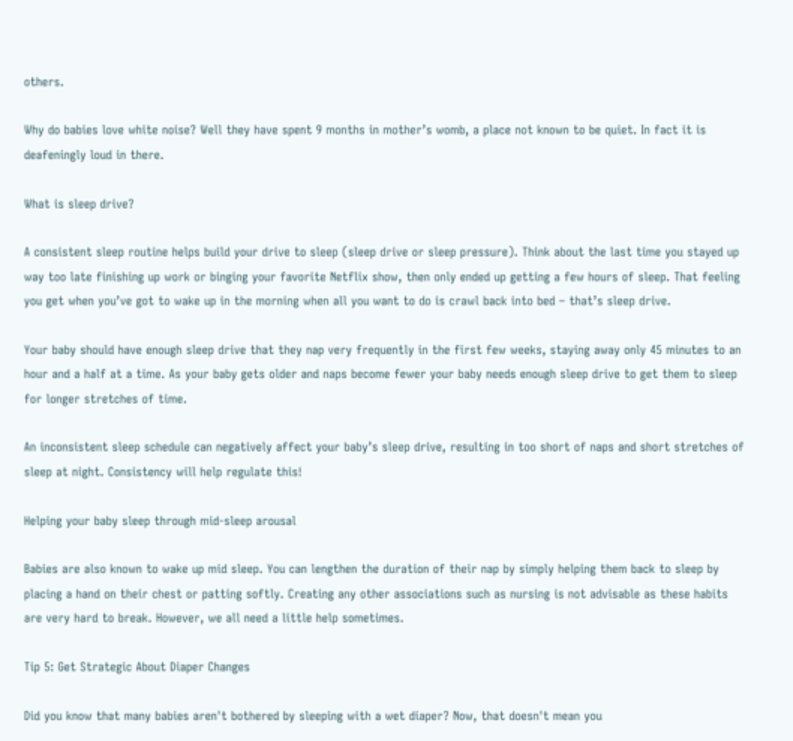others.

Why do babies love white noise? Well they have spent 9 months in mother’s womb, a place not known to be quiet. In fact it is deafeningly loud in there.

What is sleep drive?

A consistent sleep routine helps build your drive to sleep (sleep drive or sleep pressure). Think about the last time you stayed up way too late finishing up work or binging your favorite Netflix show, then only ended up getting a few hours of sleep. That feeling you get when you’ve got to wake up in the morning when all you want to do is crawl back into bed – that’s sleep drive.

Your baby should have enough sleep drive that they nap very frequently in the first few weeks, staying away only 45 minutes to an hour and a half at a time. As your baby gets older and naps become fewer your baby needs enough sleep drive to get them to sleep for longer stretches of time.

An inconsistent sleep schedule can negatively affect your baby’s sleep drive, resulting in too short of naps and short stretches of sleep at night. Consistency will help regulate this!

Helping your baby sleep through mid-sleep arousal

Babies are also known to wake up mid sleep. You can lengthen the duration of their nap by simply helping them back to sleep by placing a hand on their chest or patting softly. Creating any other associations such as nursing is not advisable as these habits are very hard to break. However, we all need a little help sometimes.

Tip 5: Get Strategic About Diaper Changes

Did you know that many babies aren't bothered by sleeping with a wet diaper? Now, that doesn't mean you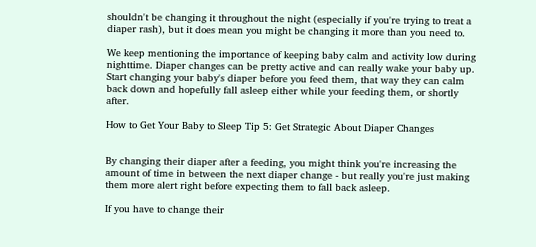shouldn't be changing it throughout the night (especially if you're trying to treat a diaper rash), but it does mean you might be changing it more than you need to.

We keep mentioning the importance of keeping baby calm and activity low during nighttime. Diaper changes can be pretty active and can really wake your baby up. Start changing your baby's diaper before you feed them, that way they can calm back down and hopefully fall asleep either while your feeding them, or shortly after.

How to Get Your Baby to Sleep Tip 5: Get Strategic About Diaper Changes


By changing their diaper after a feeding, you might think you're increasing the amount of time in between the next diaper change - but really you're just making them more alert right before expecting them to fall back asleep.

If you have to change their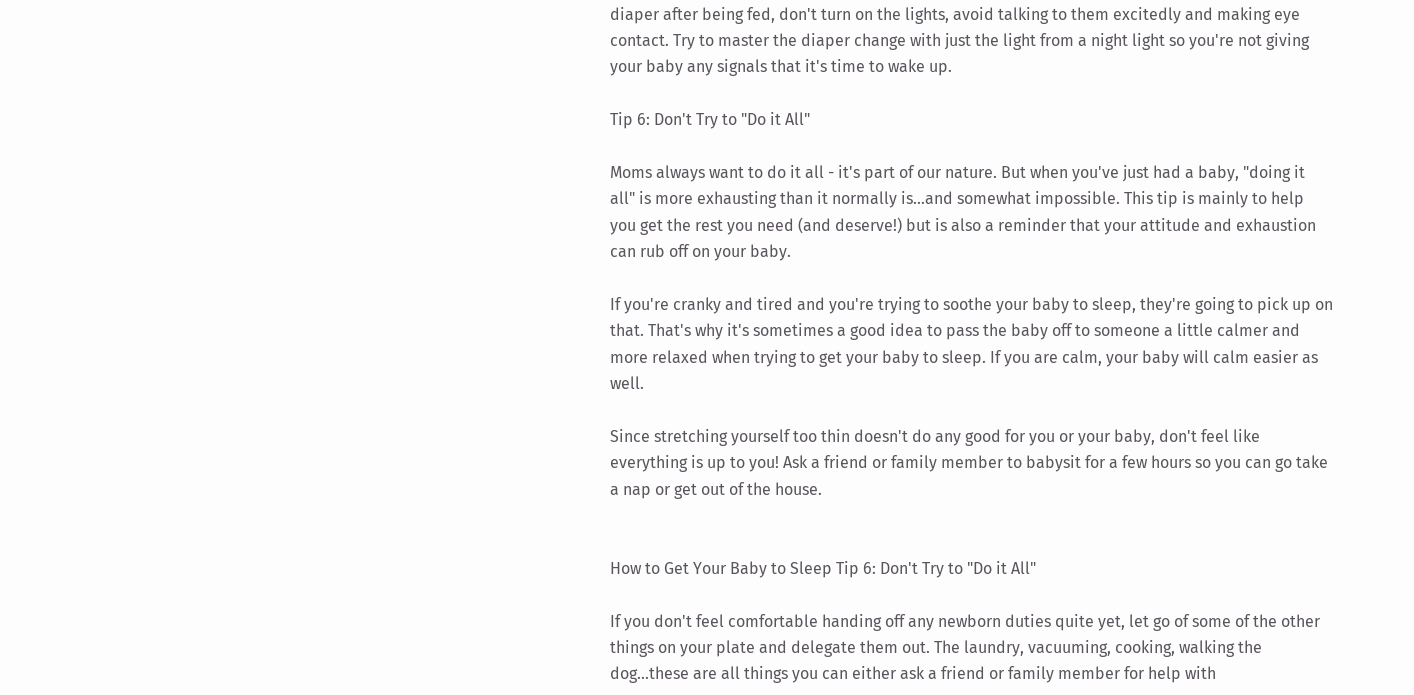diaper after being fed, don't turn on the lights, avoid talking to them excitedly and making eye contact. Try to master the diaper change with just the light from a night light so you're not giving your baby any signals that it's time to wake up.

Tip 6: Don't Try to "Do it All"

Moms always want to do it all - it's part of our nature. But when you've just had a baby, "doing it all" is more exhausting than it normally is...and somewhat impossible. This tip is mainly to help you get the rest you need (and deserve!) but is also a reminder that your attitude and exhaustion can rub off on your baby.

If you're cranky and tired and you're trying to soothe your baby to sleep, they're going to pick up on that. That's why it's sometimes a good idea to pass the baby off to someone a little calmer and more relaxed when trying to get your baby to sleep. If you are calm, your baby will calm easier as well.

Since stretching yourself too thin doesn't do any good for you or your baby, don't feel like everything is up to you! Ask a friend or family member to babysit for a few hours so you can go take a nap or get out of the house.


How to Get Your Baby to Sleep Tip 6: Don't Try to "Do it All"

If you don't feel comfortable handing off any newborn duties quite yet, let go of some of the other things on your plate and delegate them out. The laundry, vacuuming, cooking, walking the dog...these are all things you can either ask a friend or family member for help with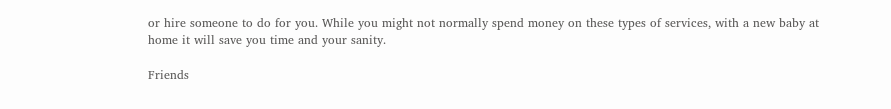or hire someone to do for you. While you might not normally spend money on these types of services, with a new baby at home it will save you time and your sanity.

Friends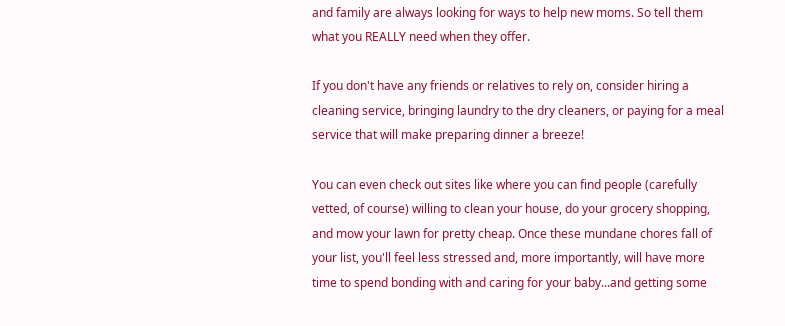and family are always looking for ways to help new moms. So tell them what you REALLY need when they offer.

If you don't have any friends or relatives to rely on, consider hiring a cleaning service, bringing laundry to the dry cleaners, or paying for a meal service that will make preparing dinner a breeze!

You can even check out sites like where you can find people (carefully vetted, of course) willing to clean your house, do your grocery shopping, and mow your lawn for pretty cheap. Once these mundane chores fall of your list, you'll feel less stressed and, more importantly, will have more time to spend bonding with and caring for your baby...and getting some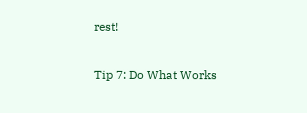rest!

Tip 7: Do What Works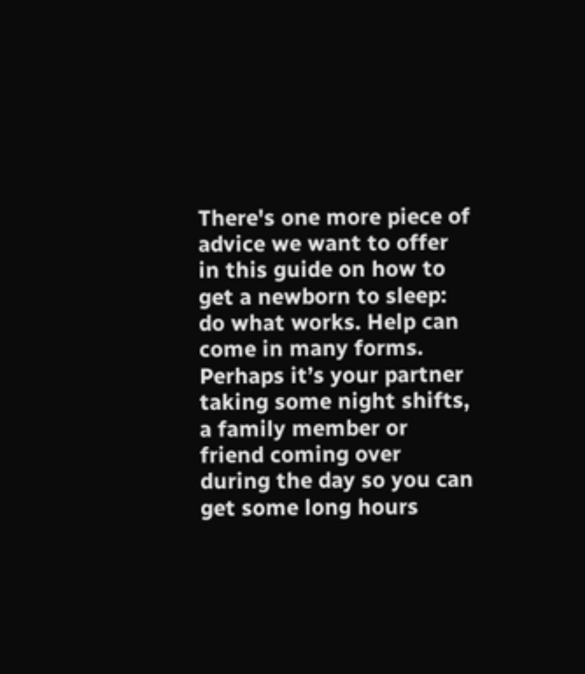There's one more piece of advice we want to offer in this guide on how to get a newborn to sleep: do what works. Help can come in many forms. Perhaps it’s your partner taking some night shifts, a family member or friend coming over during the day so you can get some long hours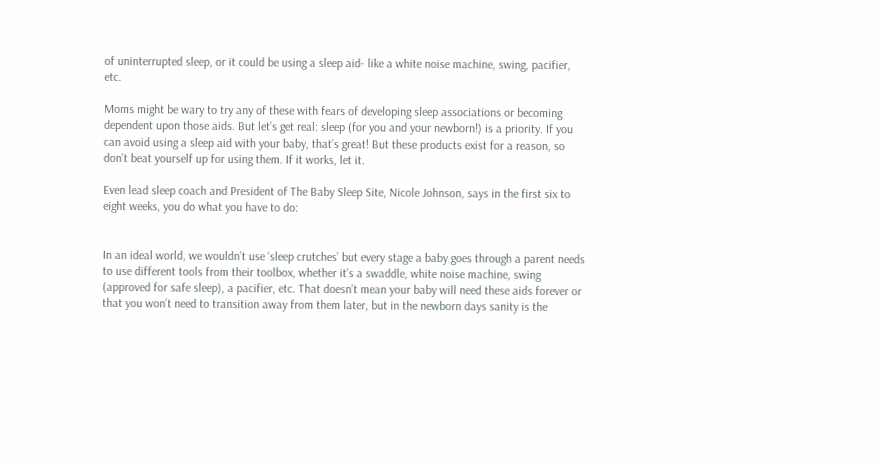of uninterrupted sleep, or it could be using a sleep aid- like a white noise machine, swing, pacifier, etc.

Moms might be wary to try any of these with fears of developing sleep associations or becoming dependent upon those aids. But let’s get real: sleep (for you and your newborn!) is a priority. If you can avoid using a sleep aid with your baby, that’s great! But these products exist for a reason, so don’t beat yourself up for using them. If it works, let it.

Even lead sleep coach and President of The Baby Sleep Site, Nicole Johnson, says in the first six to eight weeks, you do what you have to do:


In an ideal world, we wouldn’t use ‘sleep crutches’ but every stage a baby goes through a parent needs to use different tools from their toolbox, whether it’s a swaddle, white noise machine, swing (approved for safe sleep), a pacifier, etc. That doesn’t mean your baby will need these aids forever or that you won’t need to transition away from them later, but in the newborn days sanity is the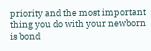priority and the most important thing you do with your newborn is bond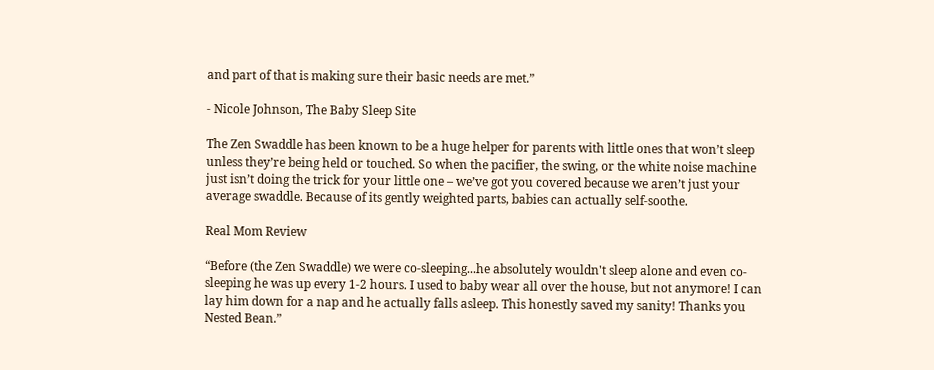and part of that is making sure their basic needs are met.”

- Nicole Johnson, The Baby Sleep Site

The Zen Swaddle has been known to be a huge helper for parents with little ones that won’t sleep unless they’re being held or touched. So when the pacifier, the swing, or the white noise machine just isn’t doing the trick for your little one – we’ve got you covered because we aren’t just your average swaddle. Because of its gently weighted parts, babies can actually self-soothe.

Real Mom Review

“Before (the Zen Swaddle) we were co-sleeping...he absolutely wouldn't sleep alone and even co-sleeping he was up every 1-2 hours. I used to baby wear all over the house, but not anymore! I can lay him down for a nap and he actually falls asleep. This honestly saved my sanity! Thanks you Nested Bean.”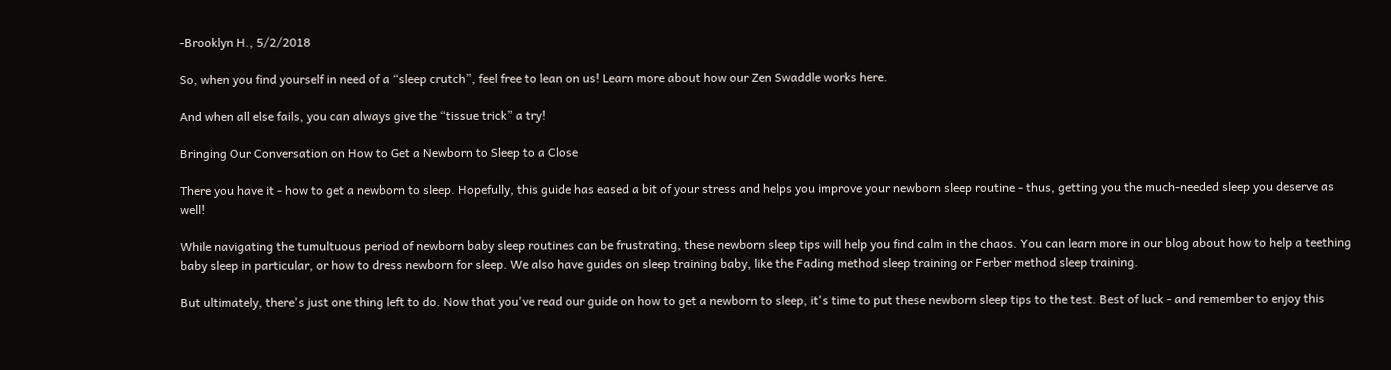-Brooklyn H., 5/2/2018

So, when you find yourself in need of a “sleep crutch”, feel free to lean on us! Learn more about how our Zen Swaddle works here.

And when all else fails, you can always give the “tissue trick” a try!

Bringing Our Conversation on How to Get a Newborn to Sleep to a Close

There you have it - how to get a newborn to sleep. Hopefully, this guide has eased a bit of your stress and helps you improve your newborn sleep routine - thus, getting you the much-needed sleep you deserve as well!

While navigating the tumultuous period of newborn baby sleep routines can be frustrating, these newborn sleep tips will help you find calm in the chaos. You can learn more in our blog about how to help a teething baby sleep in particular, or how to dress newborn for sleep. We also have guides on sleep training baby, like the Fading method sleep training or Ferber method sleep training.

But ultimately, there's just one thing left to do. Now that you've read our guide on how to get a newborn to sleep, it's time to put these newborn sleep tips to the test. Best of luck - and remember to enjoy this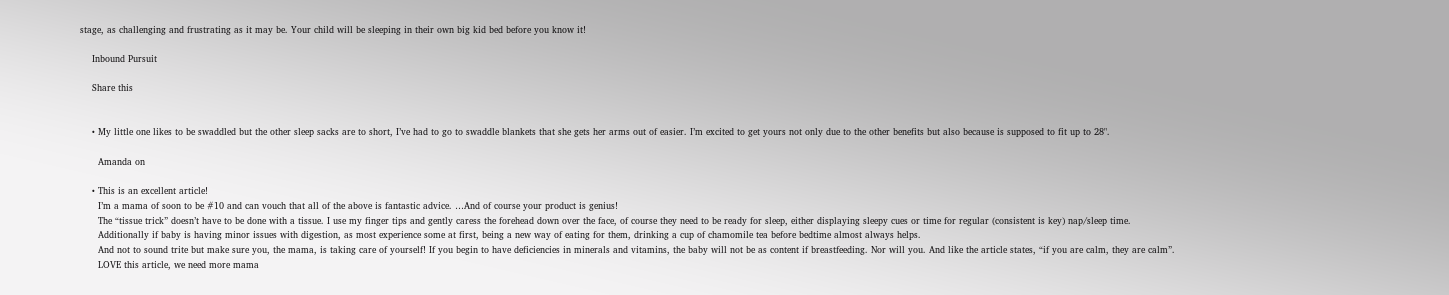stage, as challenging and frustrating as it may be. Your child will be sleeping in their own big kid bed before you know it!

    Inbound Pursuit

    Share this


    • My little one likes to be swaddled but the other sleep sacks are to short, I’ve had to go to swaddle blankets that she gets her arms out of easier. I’m excited to get yours not only due to the other benefits but also because is supposed to fit up to 28".

      Amanda on

    • This is an excellent article!
      I’m a mama of soon to be #10 and can vouch that all of the above is fantastic advice. …And of course your product is genius!
      The “tissue trick” doesn’t have to be done with a tissue. I use my finger tips and gently caress the forehead down over the face, of course they need to be ready for sleep, either displaying sleepy cues or time for regular (consistent is key) nap/sleep time.
      Additionally if baby is having minor issues with digestion, as most experience some at first, being a new way of eating for them, drinking a cup of chamomile tea before bedtime almost always helps.
      And not to sound trite but make sure you, the mama, is taking care of yourself! If you begin to have deficiencies in minerals and vitamins, the baby will not be as content if breastfeeding. Nor will you. And like the article states, “if you are calm, they are calm”.
      LOVE this article, we need more mama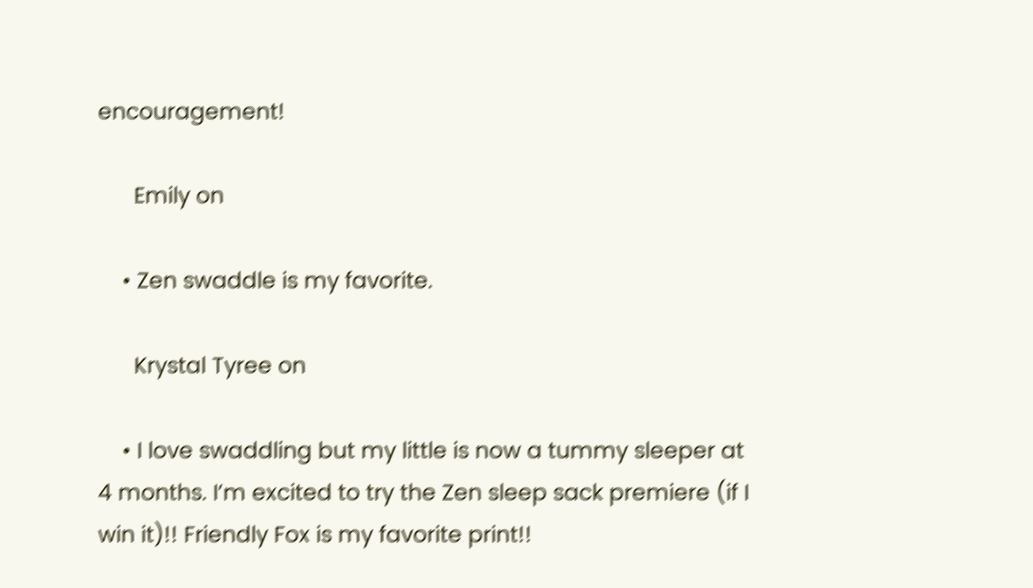encouragement!

      Emily on

    • Zen swaddle is my favorite.

      Krystal Tyree on

    • I love swaddling but my little is now a tummy sleeper at 4 months. I’m excited to try the Zen sleep sack premiere (if I win it)!! Friendly Fox is my favorite print!!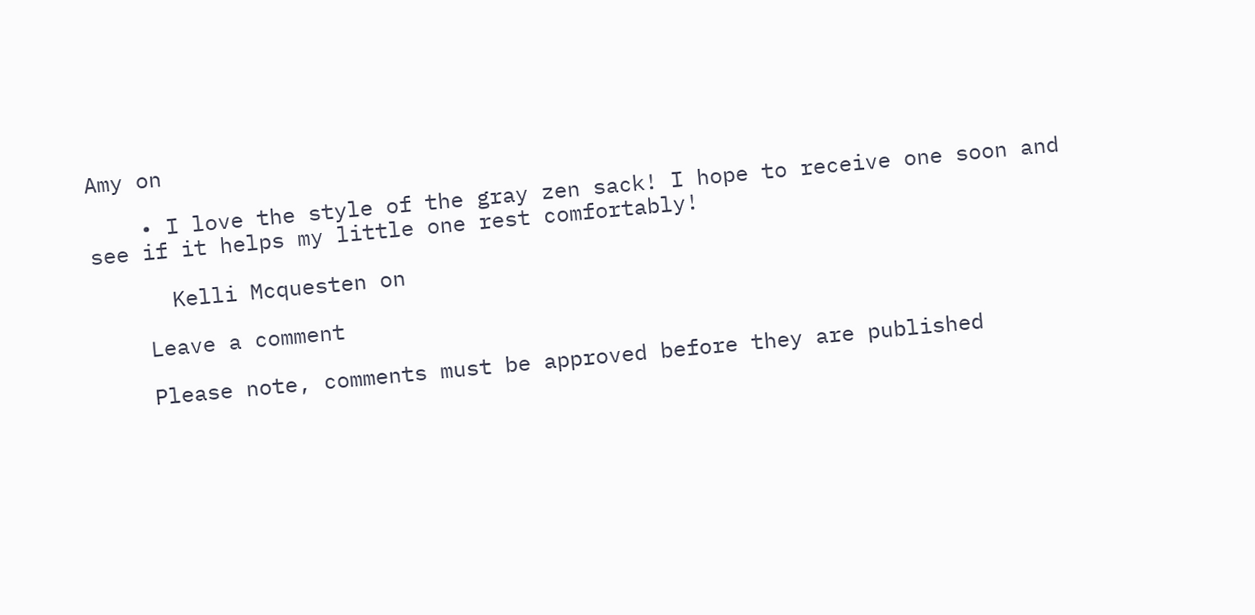Amy on

    • I love the style of the gray zen sack! I hope to receive one soon and see if it helps my little one rest comfortably!

      Kelli Mcquesten on

    Leave a comment

    Please note, comments must be approved before they are published